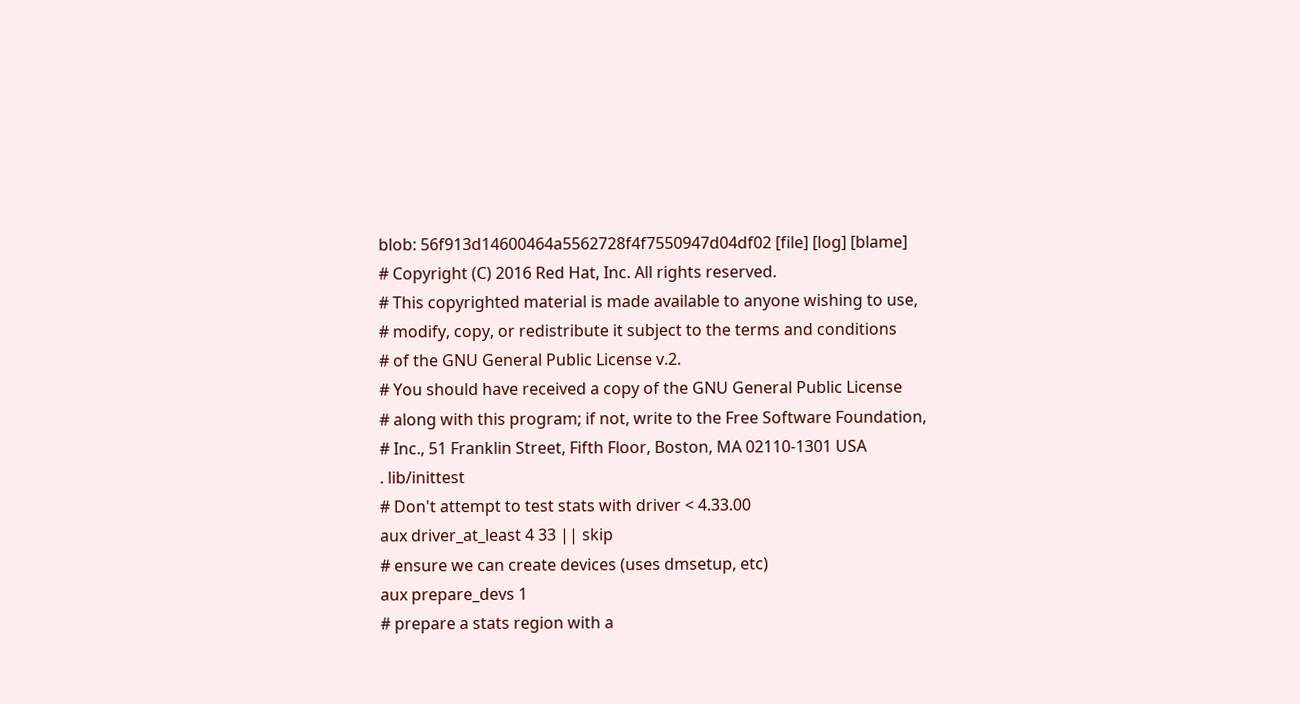blob: 56f913d14600464a5562728f4f7550947d04df02 [file] [log] [blame]
# Copyright (C) 2016 Red Hat, Inc. All rights reserved.
# This copyrighted material is made available to anyone wishing to use,
# modify, copy, or redistribute it subject to the terms and conditions
# of the GNU General Public License v.2.
# You should have received a copy of the GNU General Public License
# along with this program; if not, write to the Free Software Foundation,
# Inc., 51 Franklin Street, Fifth Floor, Boston, MA 02110-1301 USA
. lib/inittest
# Don't attempt to test stats with driver < 4.33.00
aux driver_at_least 4 33 || skip
# ensure we can create devices (uses dmsetup, etc)
aux prepare_devs 1
# prepare a stats region with a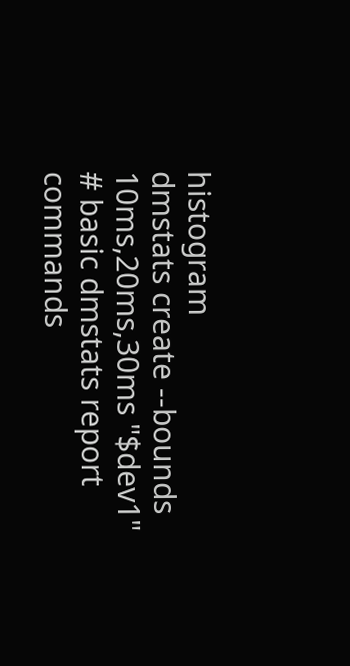histogram
dmstats create --bounds 10ms,20ms,30ms "$dev1"
# basic dmstats report commands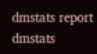dmstats report
dmstats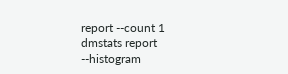report --count 1
dmstats report --histogram